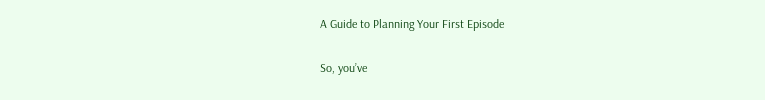A Guide to Planning Your First Episode

So, you’ve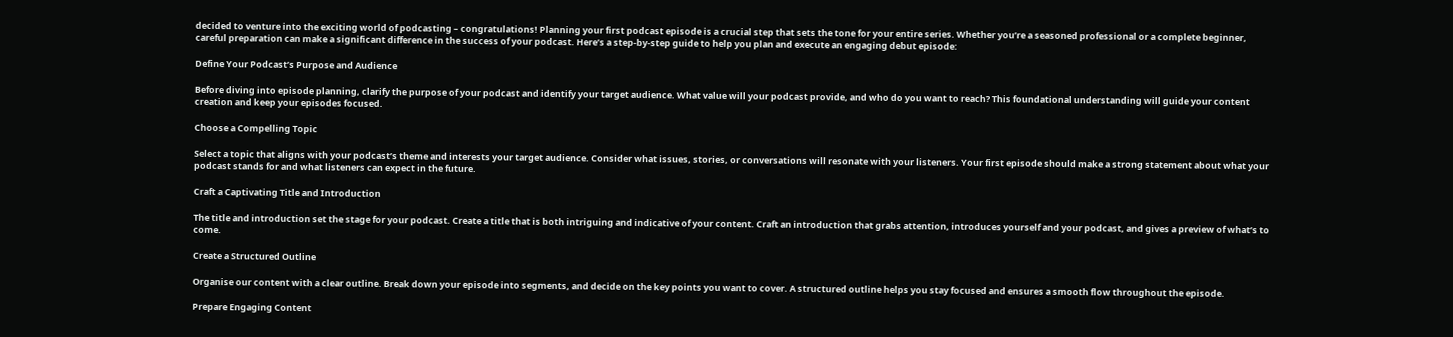decided to venture into the exciting world of podcasting – congratulations! Planning your first podcast episode is a crucial step that sets the tone for your entire series. Whether you’re a seasoned professional or a complete beginner, careful preparation can make a significant difference in the success of your podcast. Here’s a step-by-step guide to help you plan and execute an engaging debut episode:

Define Your Podcast’s Purpose and Audience

Before diving into episode planning, clarify the purpose of your podcast and identify your target audience. What value will your podcast provide, and who do you want to reach? This foundational understanding will guide your content creation and keep your episodes focused.

Choose a Compelling Topic

Select a topic that aligns with your podcast’s theme and interests your target audience. Consider what issues, stories, or conversations will resonate with your listeners. Your first episode should make a strong statement about what your podcast stands for and what listeners can expect in the future.

Craft a Captivating Title and Introduction

The title and introduction set the stage for your podcast. Create a title that is both intriguing and indicative of your content. Craft an introduction that grabs attention, introduces yourself and your podcast, and gives a preview of what’s to come.

Create a Structured Outline

Organise our content with a clear outline. Break down your episode into segments, and decide on the key points you want to cover. A structured outline helps you stay focused and ensures a smooth flow throughout the episode.

Prepare Engaging Content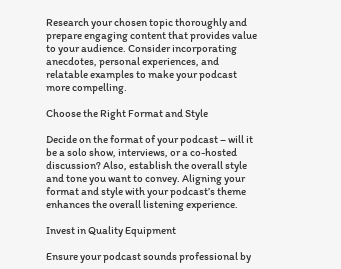Research your chosen topic thoroughly and prepare engaging content that provides value to your audience. Consider incorporating anecdotes, personal experiences, and relatable examples to make your podcast more compelling.

Choose the Right Format and Style

Decide on the format of your podcast – will it be a solo show, interviews, or a co-hosted discussion? Also, establish the overall style and tone you want to convey. Aligning your format and style with your podcast’s theme enhances the overall listening experience.

Invest in Quality Equipment

Ensure your podcast sounds professional by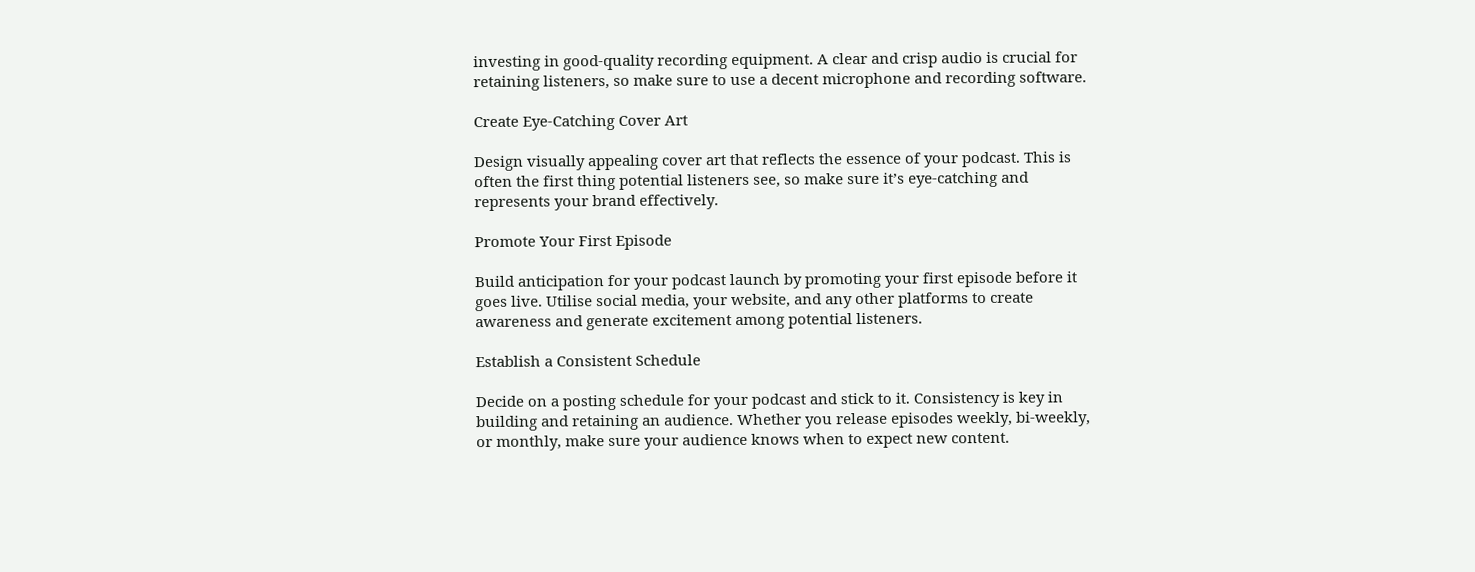investing in good-quality recording equipment. A clear and crisp audio is crucial for retaining listeners, so make sure to use a decent microphone and recording software.

Create Eye-Catching Cover Art

Design visually appealing cover art that reflects the essence of your podcast. This is often the first thing potential listeners see, so make sure it’s eye-catching and represents your brand effectively.

Promote Your First Episode

Build anticipation for your podcast launch by promoting your first episode before it goes live. Utilise social media, your website, and any other platforms to create awareness and generate excitement among potential listeners.

Establish a Consistent Schedule

Decide on a posting schedule for your podcast and stick to it. Consistency is key in building and retaining an audience. Whether you release episodes weekly, bi-weekly, or monthly, make sure your audience knows when to expect new content.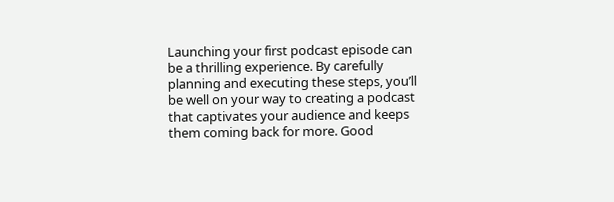Launching your first podcast episode can be a thrilling experience. By carefully planning and executing these steps, you’ll be well on your way to creating a podcast that captivates your audience and keeps them coming back for more. Good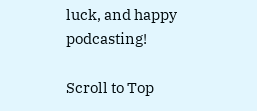luck, and happy podcasting!

Scroll to Top